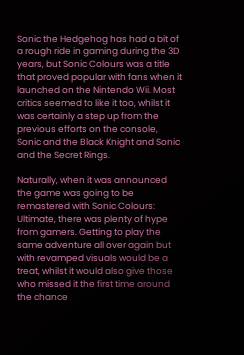Sonic the Hedgehog has had a bit of a rough ride in gaming during the 3D years, but Sonic Colours was a title that proved popular with fans when it launched on the Nintendo Wii. Most critics seemed to like it too, whilst it was certainly a step up from the previous efforts on the console, Sonic and the Black Knight and Sonic and the Secret Rings.

Naturally, when it was announced the game was going to be remastered with Sonic Colours: Ultimate, there was plenty of hype from gamers. Getting to play the same adventure all over again but with revamped visuals would be a treat, whilst it would also give those who missed it the first time around the chance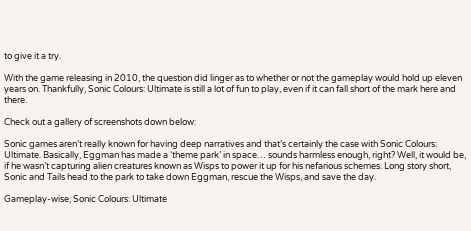to give it a try.

With the game releasing in 2010, the question did linger as to whether or not the gameplay would hold up eleven years on. Thankfully, Sonic Colours: Ultimate is still a lot of fun to play, even if it can fall short of the mark here and there.

Check out a gallery of screenshots down below:

Sonic games aren’t really known for having deep narratives and that’s certainly the case with Sonic Colours: Ultimate. Basically, Eggman has made a ‘theme park’ in space… sounds harmless enough, right? Well, it would be, if he wasn’t capturing alien creatures known as Wisps to power it up for his nefarious schemes. Long story short, Sonic and Tails head to the park to take down Eggman, rescue the Wisps, and save the day.

Gameplay-wise, Sonic Colours: Ultimate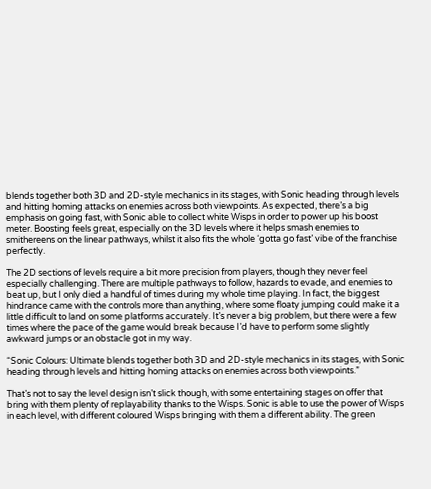blends together both 3D and 2D-style mechanics in its stages, with Sonic heading through levels and hitting homing attacks on enemies across both viewpoints. As expected, there’s a big emphasis on going fast, with Sonic able to collect white Wisps in order to power up his boost meter. Boosting feels great, especially on the 3D levels where it helps smash enemies to smithereens on the linear pathways, whilst it also fits the whole ‘gotta go fast’ vibe of the franchise perfectly.

The 2D sections of levels require a bit more precision from players, though they never feel especially challenging. There are multiple pathways to follow, hazards to evade, and enemies to beat up, but I only died a handful of times during my whole time playing. In fact, the biggest hindrance came with the controls more than anything, where some floaty jumping could make it a little difficult to land on some platforms accurately. It’s never a big problem, but there were a few times where the pace of the game would break because I’d have to perform some slightly awkward jumps or an obstacle got in my way.

“Sonic Colours: Ultimate blends together both 3D and 2D-style mechanics in its stages, with Sonic heading through levels and hitting homing attacks on enemies across both viewpoints.”

That’s not to say the level design isn’t slick though, with some entertaining stages on offer that bring with them plenty of replayability thanks to the Wisps. Sonic is able to use the power of Wisps in each level, with different coloured Wisps bringing with them a different ability. The green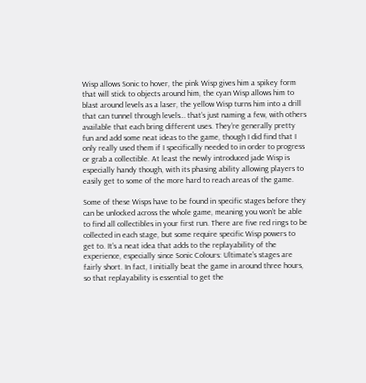Wisp allows Sonic to hover, the pink Wisp gives him a spikey form that will stick to objects around him, the cyan Wisp allows him to blast around levels as a laser, the yellow Wisp turns him into a drill that can tunnel through levels… that’s just naming a few, with others available that each bring different uses. They’re generally pretty fun and add some neat ideas to the game, though I did find that I only really used them if I specifically needed to in order to progress or grab a collectible. At least the newly introduced jade Wisp is especially handy though, with its phasing ability allowing players to easily get to some of the more hard to reach areas of the game.

Some of these Wisps have to be found in specific stages before they can be unlocked across the whole game, meaning you won’t be able to find all collectibles in your first run. There are five red rings to be collected in each stage, but some require specific Wisp powers to get to. It’s a neat idea that adds to the replayability of the experience, especially since Sonic Colours: Ultimate’s stages are fairly short. In fact, I initially beat the game in around three hours, so that replayability is essential to get the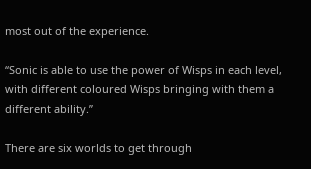most out of the experience.

“Sonic is able to use the power of Wisps in each level, with different coloured Wisps bringing with them a different ability.”

There are six worlds to get through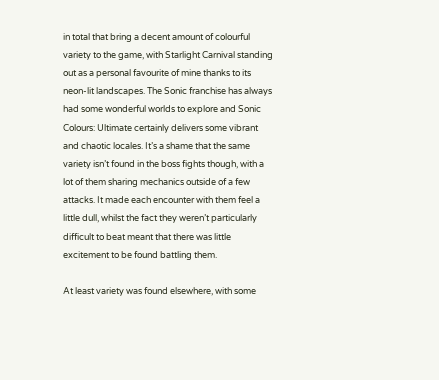in total that bring a decent amount of colourful variety to the game, with Starlight Carnival standing out as a personal favourite of mine thanks to its neon-lit landscapes. The Sonic franchise has always had some wonderful worlds to explore and Sonic Colours: Ultimate certainly delivers some vibrant and chaotic locales. It’s a shame that the same variety isn’t found in the boss fights though, with a lot of them sharing mechanics outside of a few attacks. It made each encounter with them feel a little dull, whilst the fact they weren’t particularly difficult to beat meant that there was little excitement to be found battling them.

At least variety was found elsewhere, with some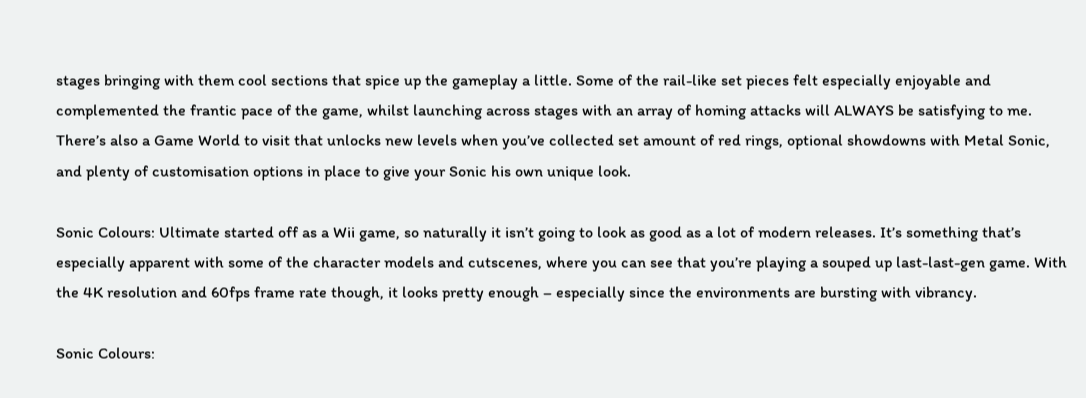stages bringing with them cool sections that spice up the gameplay a little. Some of the rail-like set pieces felt especially enjoyable and complemented the frantic pace of the game, whilst launching across stages with an array of homing attacks will ALWAYS be satisfying to me. There’s also a Game World to visit that unlocks new levels when you’ve collected set amount of red rings, optional showdowns with Metal Sonic, and plenty of customisation options in place to give your Sonic his own unique look.

Sonic Colours: Ultimate started off as a Wii game, so naturally it isn’t going to look as good as a lot of modern releases. It’s something that’s especially apparent with some of the character models and cutscenes, where you can see that you’re playing a souped up last-last-gen game. With the 4K resolution and 60fps frame rate though, it looks pretty enough – especially since the environments are bursting with vibrancy.

Sonic Colours: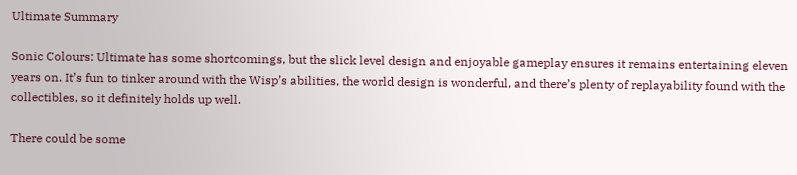Ultimate Summary

Sonic Colours: Ultimate has some shortcomings, but the slick level design and enjoyable gameplay ensures it remains entertaining eleven years on. It’s fun to tinker around with the Wisp’s abilities, the world design is wonderful, and there’s plenty of replayability found with the collectibles, so it definitely holds up well.

There could be some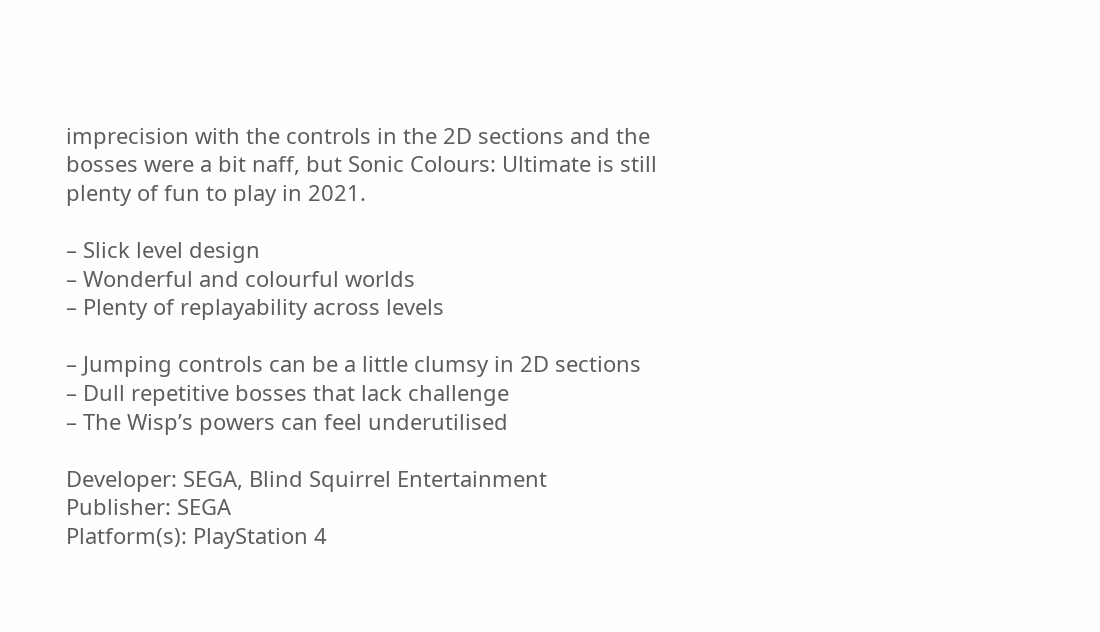imprecision with the controls in the 2D sections and the bosses were a bit naff, but Sonic Colours: Ultimate is still plenty of fun to play in 2021.

– Slick level design
– Wonderful and colourful worlds
– Plenty of replayability across levels

– Jumping controls can be a little clumsy in 2D sections
– Dull repetitive bosses that lack challenge
– The Wisp’s powers can feel underutilised

Developer: SEGA, Blind Squirrel Entertainment
Publisher: SEGA
Platform(s): PlayStation 4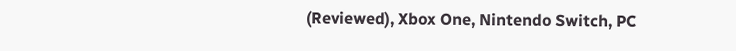(Reviewed), Xbox One, Nintendo Switch, PC